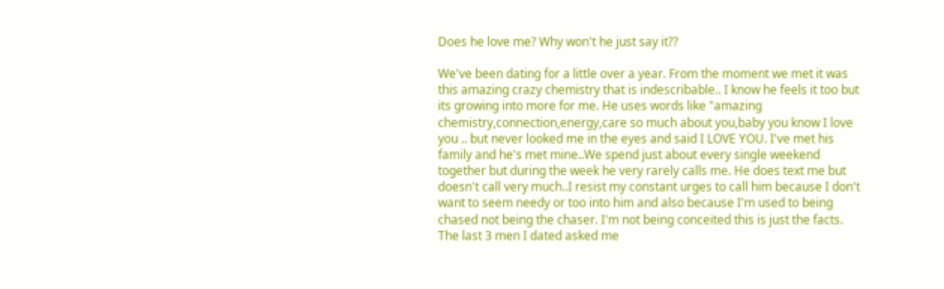Does he love me? Why won't he just say it??

We've been dating for a little over a year. From the moment we met it was this amazing crazy chemistry that is indescribable.. I know he feels it too but its growing into more for me. He uses words like "amazing chemistry,connection,energy,care so much about you,baby you know I love you .. but never looked me in the eyes and said I LOVE YOU. I've met his family and he's met mine..We spend just about every single weekend together but during the week he very rarely calls me. He does text me but doesn't call very much..I resist my constant urges to call him because I don't want to seem needy or too into him and also because I'm used to being chased not being the chaser. I'm not being conceited this is just the facts. The last 3 men I dated asked me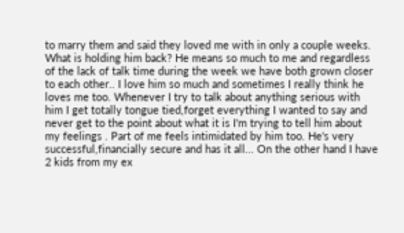to marry them and said they loved me with in only a couple weeks. What is holding him back? He means so much to me and regardless of the lack of talk time during the week we have both grown closer to each other.. I love him so much and sometimes I really think he loves me too. Whenever I try to talk about anything serious with him I get totally tongue tied,forget everything I wanted to say and never get to the point about what it is I'm trying to tell him about my feelings . Part of me feels intimidated by him too. He's very successful,financially secure and has it all... On the other hand I have 2 kids from my ex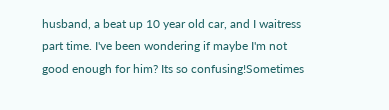husband, a beat up 10 year old car, and I waitress part time. I've been wondering if maybe I'm not good enough for him? Its so confusing!Sometimes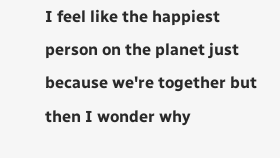I feel like the happiest person on the planet just because we're together but then I wonder why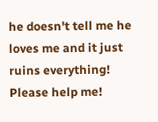he doesn't tell me he loves me and it just ruins everything! Please help me!